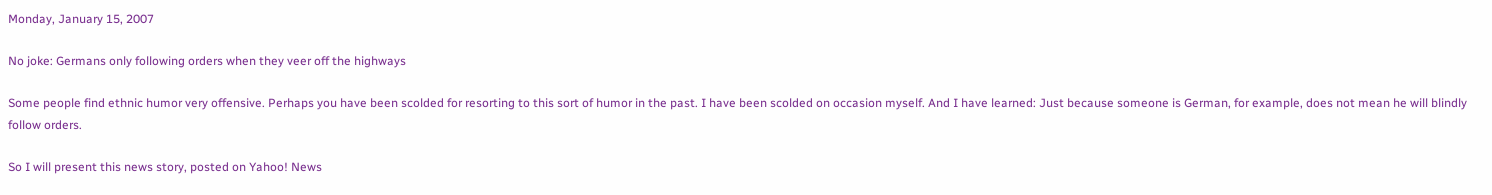Monday, January 15, 2007

No joke: Germans only following orders when they veer off the highways

Some people find ethnic humor very offensive. Perhaps you have been scolded for resorting to this sort of humor in the past. I have been scolded on occasion myself. And I have learned: Just because someone is German, for example, does not mean he will blindly follow orders.

So I will present this news story, posted on Yahoo! News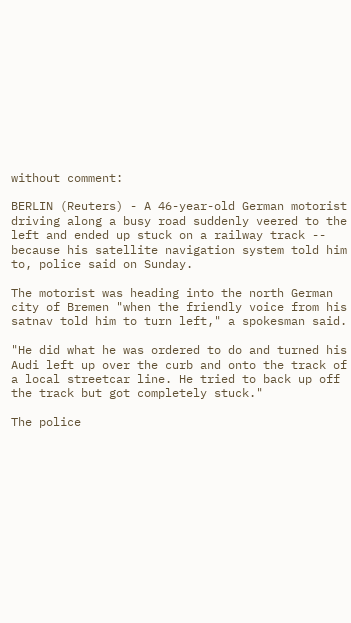without comment:

BERLIN (Reuters) - A 46-year-old German motorist driving along a busy road suddenly veered to the left and ended up stuck on a railway track -- because his satellite navigation system told him to, police said on Sunday.

The motorist was heading into the north German city of Bremen "when the friendly voice from his satnav told him to turn left," a spokesman said.

"He did what he was ordered to do and turned his Audi left up over the curb and onto the track of a local streetcar line. He tried to back up off the track but got completely stuck."

The police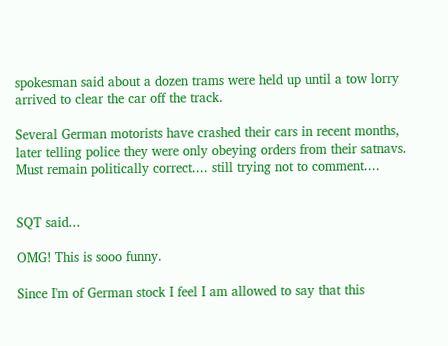spokesman said about a dozen trams were held up until a tow lorry arrived to clear the car off the track.

Several German motorists have crashed their cars in recent months, later telling police they were only obeying orders from their satnavs.
Must remain politically correct.... still trying not to comment....


SQT said...

OMG! This is sooo funny.

Since I'm of German stock I feel I am allowed to say that this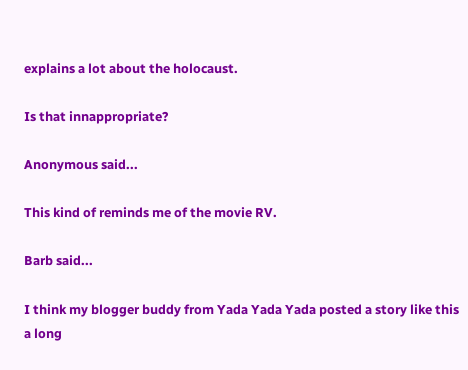explains a lot about the holocaust.

Is that innappropriate?

Anonymous said...

This kind of reminds me of the movie RV.

Barb said...

I think my blogger buddy from Yada Yada Yada posted a story like this a long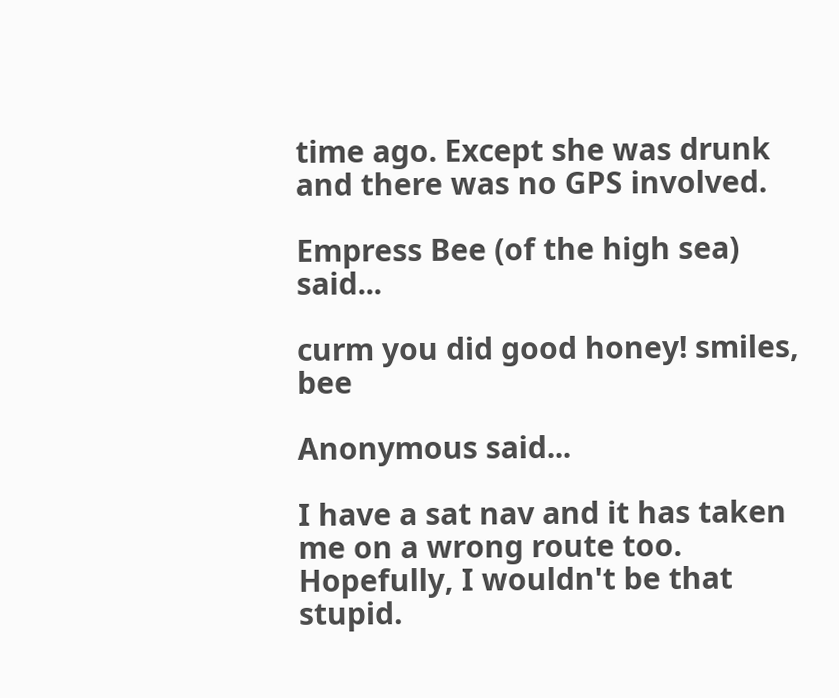time ago. Except she was drunk and there was no GPS involved.

Empress Bee (of the high sea) said...

curm you did good honey! smiles, bee

Anonymous said...

I have a sat nav and it has taken me on a wrong route too. Hopefully, I wouldn't be that stupid.